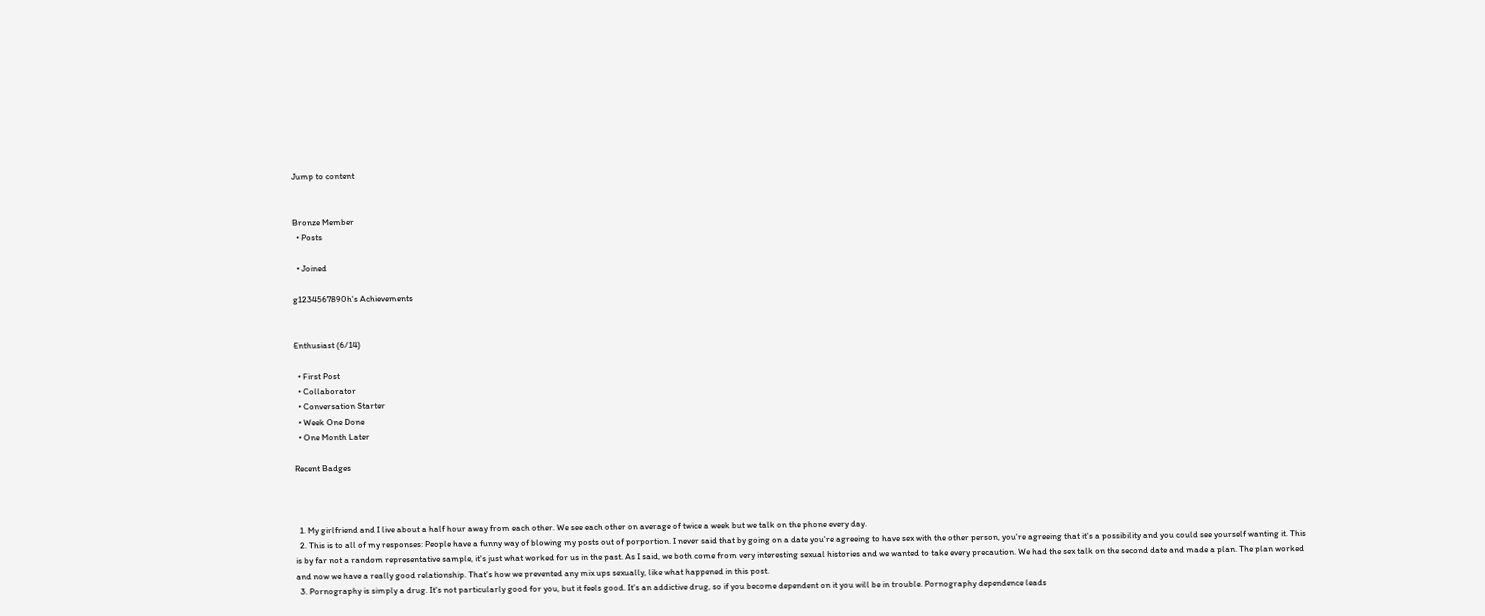Jump to content


Bronze Member
  • Posts

  • Joined

g1234567890h's Achievements


Enthusiast (6/14)

  • First Post
  • Collaborator
  • Conversation Starter
  • Week One Done
  • One Month Later

Recent Badges



  1. My girlfriend and I live about a half hour away from each other. We see each other on average of twice a week but we talk on the phone every day.
  2. This is to all of my responses: People have a funny way of blowing my posts out of porportion. I never said that by going on a date you're agreeing to have sex with the other person, you're agreeing that it's a possibility and you could see yourself wanting it. This is by far not a random representative sample, it's just what worked for us in the past. As I said, we both come from very interesting sexual histories and we wanted to take every precaution. We had the sex talk on the second date and made a plan. The plan worked and now we have a really good relationship. That's how we prevented any mix ups sexually, like what happened in this post.
  3. Pornography is simply a drug. It's not particularly good for you, but it feels good. It's an addictive drug, so if you become dependent on it you will be in trouble. Pornography dependence leads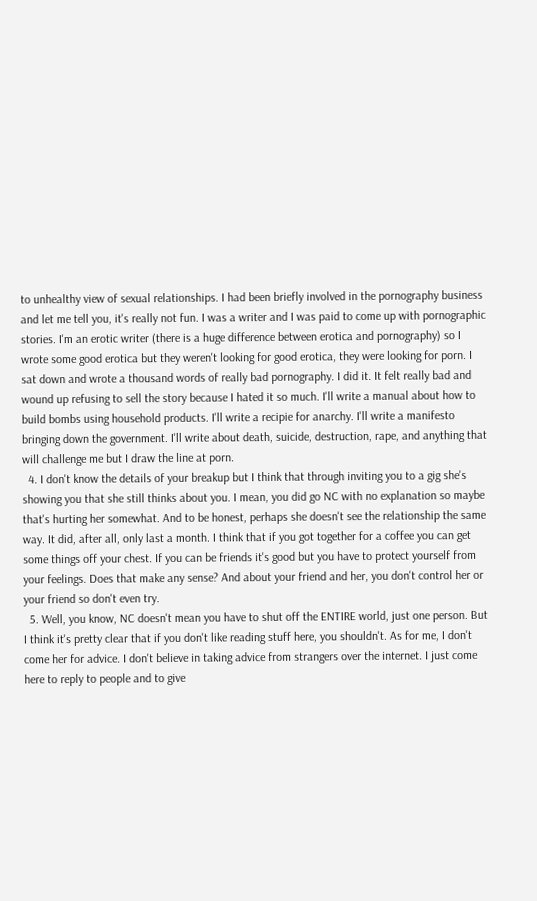to unhealthy view of sexual relationships. I had been briefly involved in the pornography business and let me tell you, it's really not fun. I was a writer and I was paid to come up with pornographic stories. I'm an erotic writer (there is a huge difference between erotica and pornography) so I wrote some good erotica but they weren't looking for good erotica, they were looking for porn. I sat down and wrote a thousand words of really bad pornography. I did it. It felt really bad and wound up refusing to sell the story because I hated it so much. I'll write a manual about how to build bombs using household products. I'll write a recipie for anarchy. I'll write a manifesto bringing down the government. I'll write about death, suicide, destruction, rape, and anything that will challenge me but I draw the line at porn.
  4. I don't know the details of your breakup but I think that through inviting you to a gig she's showing you that she still thinks about you. I mean, you did go NC with no explanation so maybe that's hurting her somewhat. And to be honest, perhaps she doesn't see the relationship the same way. It did, after all, only last a month. I think that if you got together for a coffee you can get some things off your chest. If you can be friends it's good but you have to protect yourself from your feelings. Does that make any sense? And about your friend and her, you don't control her or your friend so don't even try.
  5. Well, you know, NC doesn't mean you have to shut off the ENTIRE world, just one person. But I think it's pretty clear that if you don't like reading stuff here, you shouldn't. As for me, I don't come her for advice. I don't believe in taking advice from strangers over the internet. I just come here to reply to people and to give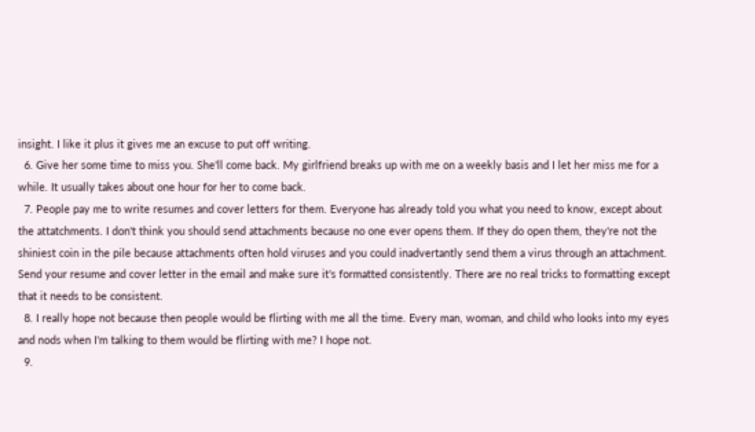insight. I like it plus it gives me an excuse to put off writing.
  6. Give her some time to miss you. She'll come back. My girlfriend breaks up with me on a weekly basis and I let her miss me for a while. It usually takes about one hour for her to come back.
  7. People pay me to write resumes and cover letters for them. Everyone has already told you what you need to know, except about the attatchments. I don't think you should send attachments because no one ever opens them. If they do open them, they're not the shiniest coin in the pile because attachments often hold viruses and you could inadvertantly send them a virus through an attachment. Send your resume and cover letter in the email and make sure it's formatted consistently. There are no real tricks to formatting except that it needs to be consistent.
  8. I really hope not because then people would be flirting with me all the time. Every man, woman, and child who looks into my eyes and nods when I'm talking to them would be flirting with me? I hope not.
  9.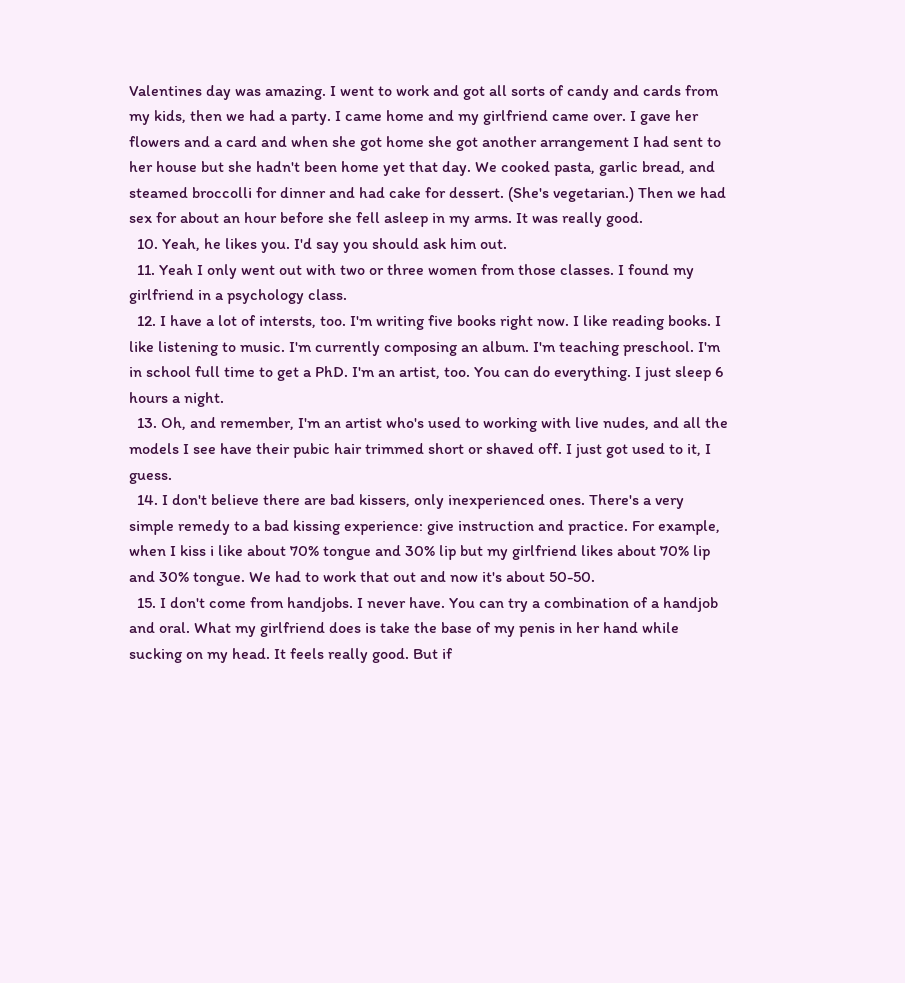Valentines day was amazing. I went to work and got all sorts of candy and cards from my kids, then we had a party. I came home and my girlfriend came over. I gave her flowers and a card and when she got home she got another arrangement I had sent to her house but she hadn't been home yet that day. We cooked pasta, garlic bread, and steamed broccolli for dinner and had cake for dessert. (She's vegetarian.) Then we had sex for about an hour before she fell asleep in my arms. It was really good.
  10. Yeah, he likes you. I'd say you should ask him out.
  11. Yeah I only went out with two or three women from those classes. I found my girlfriend in a psychology class.
  12. I have a lot of intersts, too. I'm writing five books right now. I like reading books. I like listening to music. I'm currently composing an album. I'm teaching preschool. I'm in school full time to get a PhD. I'm an artist, too. You can do everything. I just sleep 6 hours a night.
  13. Oh, and remember, I'm an artist who's used to working with live nudes, and all the models I see have their pubic hair trimmed short or shaved off. I just got used to it, I guess.
  14. I don't believe there are bad kissers, only inexperienced ones. There's a very simple remedy to a bad kissing experience: give instruction and practice. For example, when I kiss i like about 70% tongue and 30% lip but my girlfriend likes about 70% lip and 30% tongue. We had to work that out and now it's about 50-50.
  15. I don't come from handjobs. I never have. You can try a combination of a handjob and oral. What my girlfriend does is take the base of my penis in her hand while sucking on my head. It feels really good. But if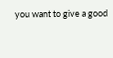you want to give a good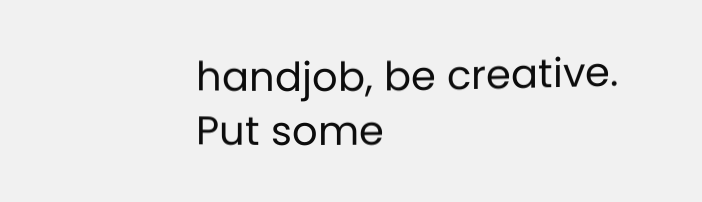handjob, be creative. Put some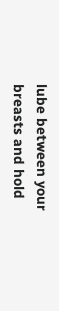lube between your breasts and hold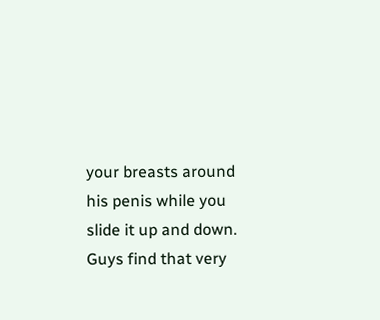your breasts around his penis while you slide it up and down. Guys find that very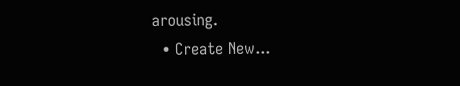arousing.
  • Create New...